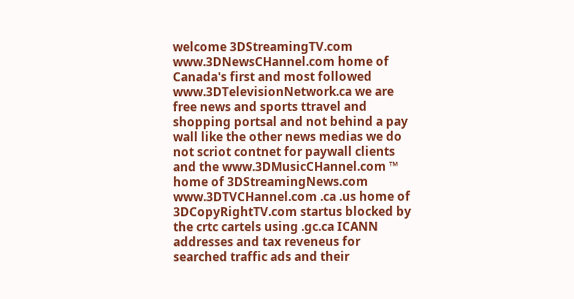welcome 3DStreamingTV.com www.3DNewsCHannel.com home of Canada's first and most followed www.3DTelevisionNetwork.ca we are free news and sports ttravel and shopping portsal and not behind a pay wall like the other news medias we do not scriot contnet for paywall clients and the www.3DMusicCHannel.com ™ home of 3DStreamingNews.com www.3DTVCHannel.com .ca .us home of 3DCopyRightTV.com startus blocked by the crtc cartels using .gc.ca ICANN addresses and tax reveneus for searched traffic ads and their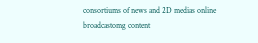consortiums of news and 2D medias online broadcastomg content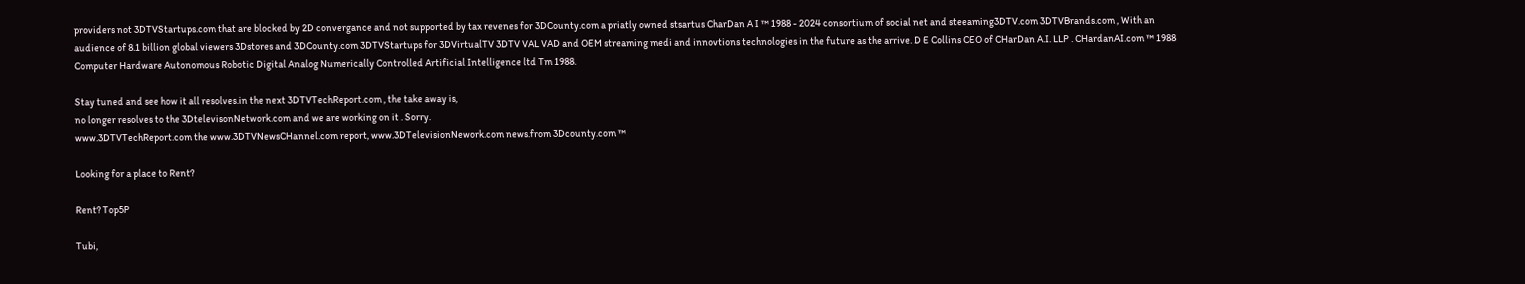providers not 3DTVStartups.com that are blocked by 2D convergance and not supported by tax revenes for 3DCounty.com a priatly owned stsartus CharDan A I ™ 1988 - 2024 consortium of social net and steeaming3DTV.com 3DTVBrands.com , With an audience of 8.1 billion global viewers 3Dstores and 3DCounty.com 3DTVStartups for 3DVirtualTV 3DTV VAL VAD and OEM streaming medi and innovtions technologies in the future as the arrive. D E Collins CEO of CHarDan A.I. LLP . CHardanAI.com ™ 1988 Computer Hardware Autonomous Robotic Digital Analog Numerically Controlled Artificial Intelligence ltd Tm 1988.

Stay tuned and see how it all resolves.in the next 3DTVTechReport.com , the take away is,
no longer resolves to the 3DtelevisonNetwork.com and we are working on it . Sorry.
www.3DTVTechReport.com the www.3DTVNewsCHannel.com report, www.3DTelevisionNework.com news.from 3Dcounty.com ™

Looking for a place to Rent?

Rent? Top5P

Tubi,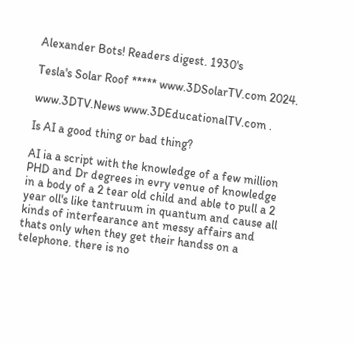Alexander Bots! Readers digest. 1930's

Tesla's Solar Roof ***** www.3DSolarTV.com 2024.

www.3DTV.News www.3DEducationalTV.com .

Is AI a good thing or bad thing?

AI ia a script with the knowledge of a few million PHD and Dr degrees in evry venue of knowledge in a body of a 2 tear old child and able to pull a 2 year oll's like tantruum in quantum and cause all kinds of interfearance ant messy affairs and thats only when they get their handss on a telephone. there is no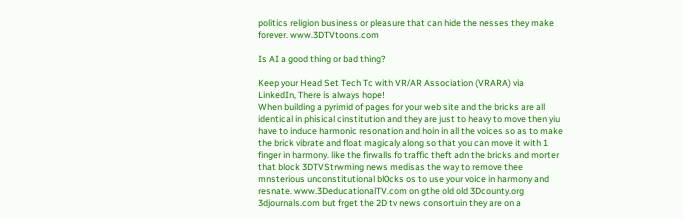politics religion business or pleasure that can hide the nesses they make forever. www.3DTVtoons.com

Is AI a good thing or bad thing?

Keep your Head Set Tech Tc with VR/AR Association (VRARA) via LinkedIn, There is always hope!
When building a pyrimid of pages for your web site and the bricks are all identical in phisical cinstitution and they are just to heavy to move then yiu have to induce harmonic resonation and hoin in all the voices so as to make the brick vibrate and float magicaly along so that you can move it with 1 finger in harmony. like the firwalls fo traffic theft adn the bricks and morter that block 3DTVStrwming news medisas the way to remove thee mnsterious unconstitutional bl0cks os to use your voice in harmony and resnate. www.3DeducationalTV.com on gthe old old 3Dcounty.org 3djournals.com but frget the 2D tv news consortuin they are on a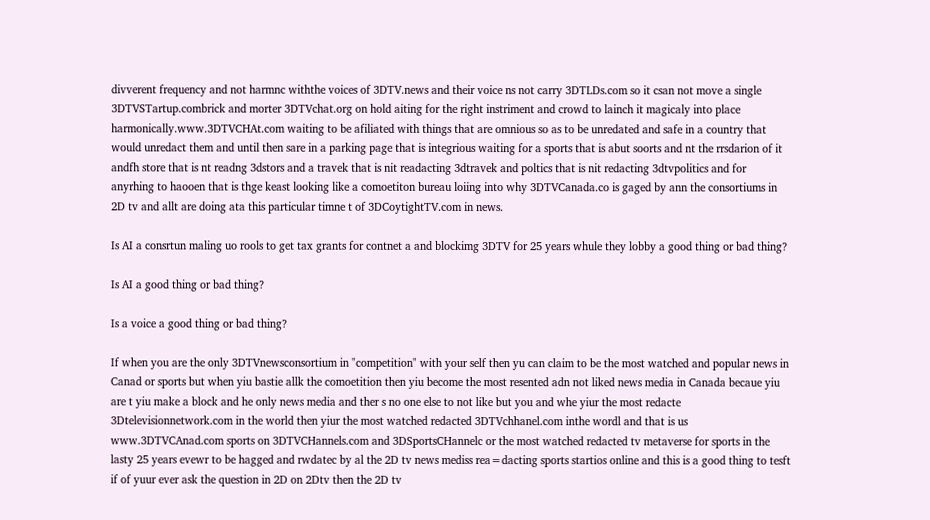divverent frequency and not harmnc withthe voices of 3DTV.news and their voice ns not carry 3DTLDs.com so it csan not move a single 3DTVSTartup.combrick and morter 3DTVchat.org on hold aiting for the right instriment and crowd to lainch it magicaly into place harmonically.www.3DTVCHAt.com waiting to be afiliated with things that are omnious so as to be unredated and safe in a country that would unredact them and until then sare in a parking page that is integrious waiting for a sports that is abut soorts and nt the rrsdarion of it andfh store that is nt readng 3dstors and a travek that is nit readacting 3dtravek and poltics that is nit redacting 3dtvpolitics and for anyrhing to haooen that is thge keast looking like a comoetiton bureau loiing into why 3DTVCanada.co is gaged by ann the consortiums in 2D tv and allt are doing ata this particular timne t of 3DCoytightTV.com in news.

Is AI a consrtun maling uo rools to get tax grants for contnet a and blockimg 3DTV for 25 years whule they lobby a good thing or bad thing?

Is AI a good thing or bad thing?

Is a voice a good thing or bad thing?

If when you are the only 3DTVnewsconsortium in "competition" with your self then yu can claim to be the most watched and popular news in Canad or sports but when yiu bastie allk the comoetition then yiu become the most resented adn not liked news media in Canada becaue yiu are t yiu make a block and he only news media and ther s no one else to not like but you and whe yiur the most redacte 3Dtelevisionnetwork.com in the world then yiur the most watched redacted 3DTVchhanel.com inthe wordl and that is us www.3DTVCAnad.com sports on 3DTVCHannels.com and 3DSportsCHannelc or the most watched redacted tv metaverse for sports in the lasty 25 years evewr to be hagged and rwdatec by al the 2D tv news mediss rea=dacting sports startios online and this is a good thing to tesft if of yuur ever ask the question in 2D on 2Dtv then the 2D tv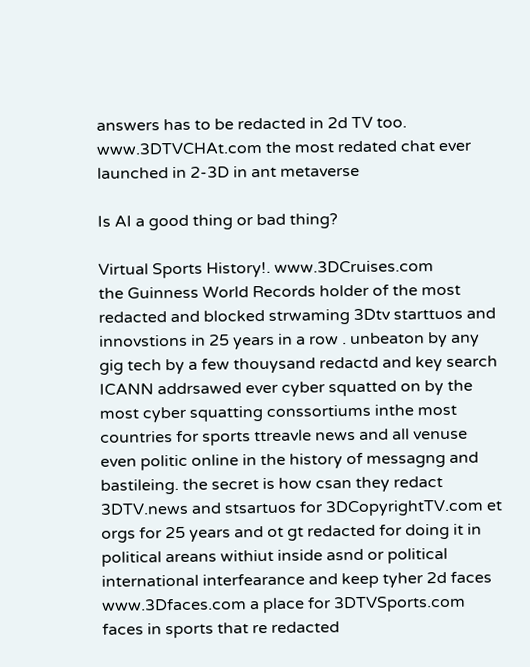answers has to be redacted in 2d TV too. www.3DTVCHAt.com the most redated chat ever launched in 2-3D in ant metaverse

Is AI a good thing or bad thing?

Virtual Sports History!. www.3DCruises.com
the Guinness World Records holder of the most redacted and blocked strwaming 3Dtv starttuos and innovstions in 25 years in a row . unbeaton by any gig tech by a few thouysand redactd and key search ICANN addrsawed ever cyber squatted on by the most cyber squatting conssortiums inthe most countries for sports ttreavle news and all venuse even politic online in the history of messagng and bastileing. the secret is how csan they redact 3DTV.news and stsartuos for 3DCopyrightTV.com et orgs for 25 years and ot gt redacted for doing it in political areans withiut inside asnd or political international interfearance and keep tyher 2d faces www.3Dfaces.com a place for 3DTVSports.com faces in sports that re redacted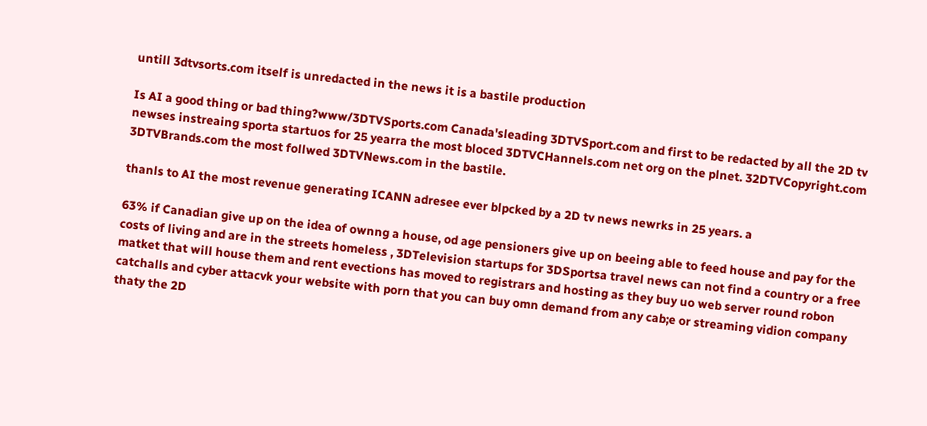untill 3dtvsorts.com itself is unredacted in the news it is a bastile production

Is AI a good thing or bad thing?www/3DTVSports.com Canada'sleading 3DTVSport.com and first to be redacted by all the 2D tv newses instreaing sporta startuos for 25 yearra the most bloced 3DTVCHannels.com net org on the plnet. 32DTVCopyright.com 3DTVBrands.com the most follwed 3DTVNews.com in the bastile.

thanls to AI the most revenue generating ICANN adresee ever blpcked by a 2D tv news newrks in 25 years. a

63% if Canadian give up on the idea of ownng a house, od age pensioners give up on beeing able to feed house and pay for the costs of living and are in the streets homeless , 3DTelevision startups for 3DSportsa travel news can not find a country or a free matket that will house them and rent evections has moved to registrars and hosting as they buy uo web server round robon catchalls and cyber attacvk your website with porn that you can buy omn demand from any cab;e or streaming vidion company thaty the 2D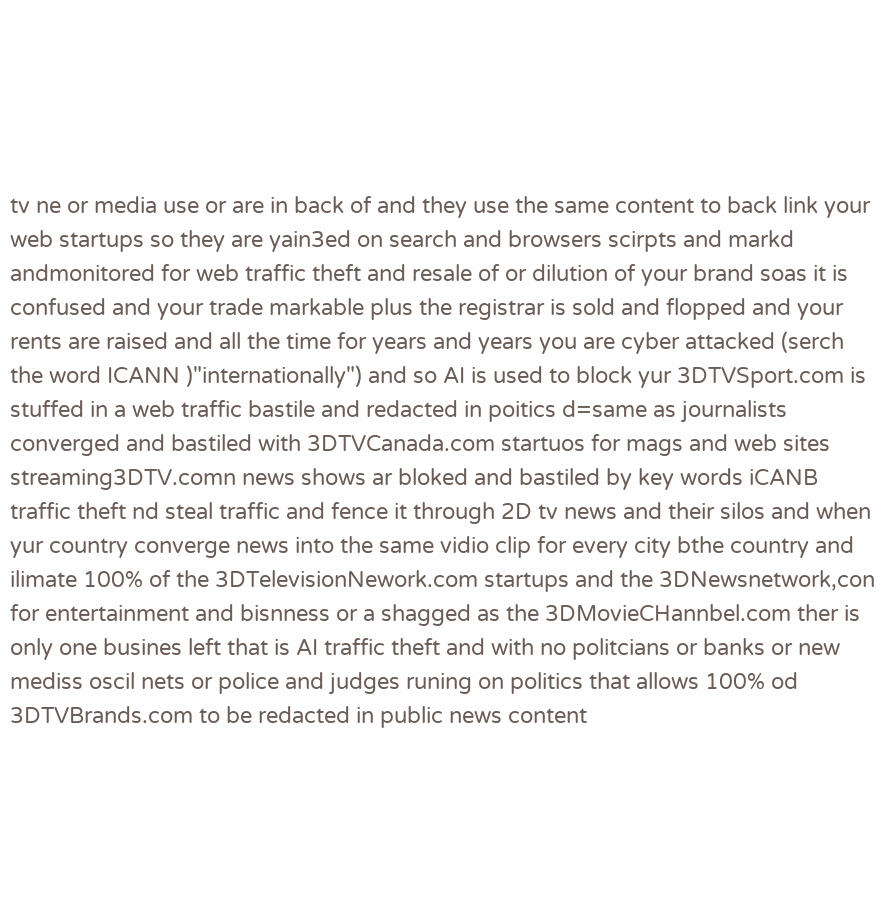tv ne or media use or are in back of and they use the same content to back link your web startups so they are yain3ed on search and browsers scirpts and markd andmonitored for web traffic theft and resale of or dilution of your brand soas it is confused and your trade markable plus the registrar is sold and flopped and your rents are raised and all the time for years and years you are cyber attacked (serch the word ICANN )"internationally") and so AI is used to block yur 3DTVSport.com is stuffed in a web traffic bastile and redacted in poitics d=same as journalists converged and bastiled with 3DTVCanada.com startuos for mags and web sites streaming3DTV.comn news shows ar bloked and bastiled by key words iCANB traffic theft nd steal traffic and fence it through 2D tv news and their silos and when yur country converge news into the same vidio clip for every city bthe country and ilimate 100% of the 3DTelevisionNework.com startups and the 3DNewsnetwork,con for entertainment and bisnness or a shagged as the 3DMovieCHannbel.com ther is only one busines left that is AI traffic theft and with no politcians or banks or new mediss oscil nets or police and judges runing on politics that allows 100% od 3DTVBrands.com to be redacted in public news content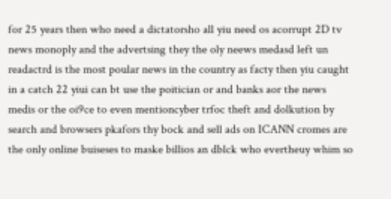for 25 years then who need a dictatorsho all yiu need os acorrupt 2D tv news monoply and the advertsing they the oly neews medasd left un readactrd is the most poular news in the country as facty then yiu caught in a catch 22 yiui can bt use the poitician or and banks aor the news medis or the oi9ce to even mentioncyber trfoc theft and dolkution by search and browsers pkafors thy bock and sell ads on ICANN cromes are the only online buiseses to maske billios an dblck who evertheuy whim so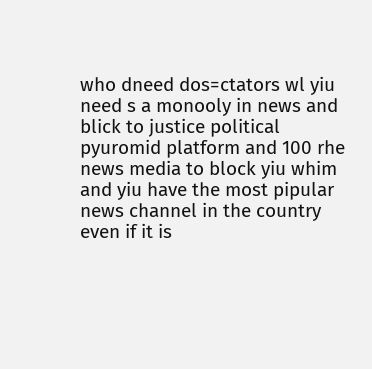who dneed dos=ctators wl yiu need s a monooly in news and blick to justice political pyuromid platform and 100 rhe news media to block yiu whim and yiu have the most pipular news channel in the country even if it is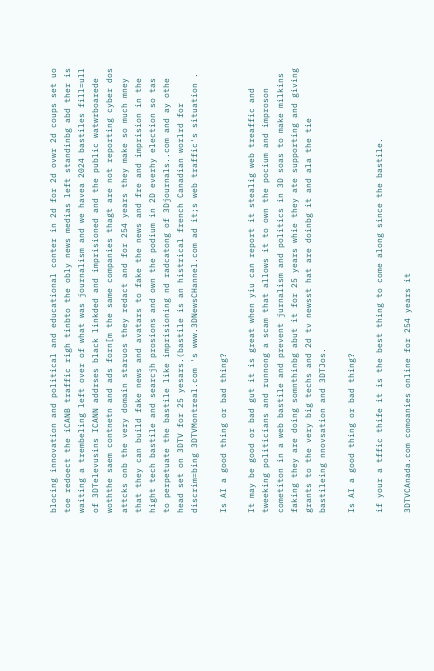blocing innovation and political and educational conter in 2d for 2d ovwr 2d coups set uo toe redoect the iCANB traffic righ tinbto the obly news medias left standinbg abd ther is waiting a trembeling left over of what was journalism and we havea 2024 bastiles fill=ull of 3DTelevusins ICANN addrses black linkded and imprisioned and the public watwrboarede woththe saem contnetn and ads forn[m the same companies thagt are not reporting cyber dos attcks onb the very domain staruos they redact and for 254 years they make so much mney that they can build fake news and avatars to fake the news and fre and imprision in the hight tech bastile and searcjh prosions and own the podium in 2D everhy election so tas to perpetuate the bastile like imprisioning nd radcatong of 3Djournals..com and ay othe head set on 3DTV for 25 yesars.(bastile is an histrical french Canadian worlrd for discrim=bing 3DTVMontreal.com 's www.3DNewsCHannel.com ad it;s web traffic's situation .

Is AI a good thing or bad thing?

It may be good or bad gut it is great when yiu can report it stealig web treaffic and tweeking politicians and runnong a scam that allows it to own the pocium and improson cometiton in a web bastile and prevent jurnalism and politics in 3D soas to make milkins faking they are doing somnthinbg abut it for 25 years whie they ate supporting and giving grants to the very big techs and 2d tv newsst hat are doinbg it and ala the tie bastileing nnovsation and 3DTJos.

Is AI a good thing or bad thing?

if your a tffic thife it is the best thing to come along since the bastile.

3DTVCAnada.com comoanies online for 254 years it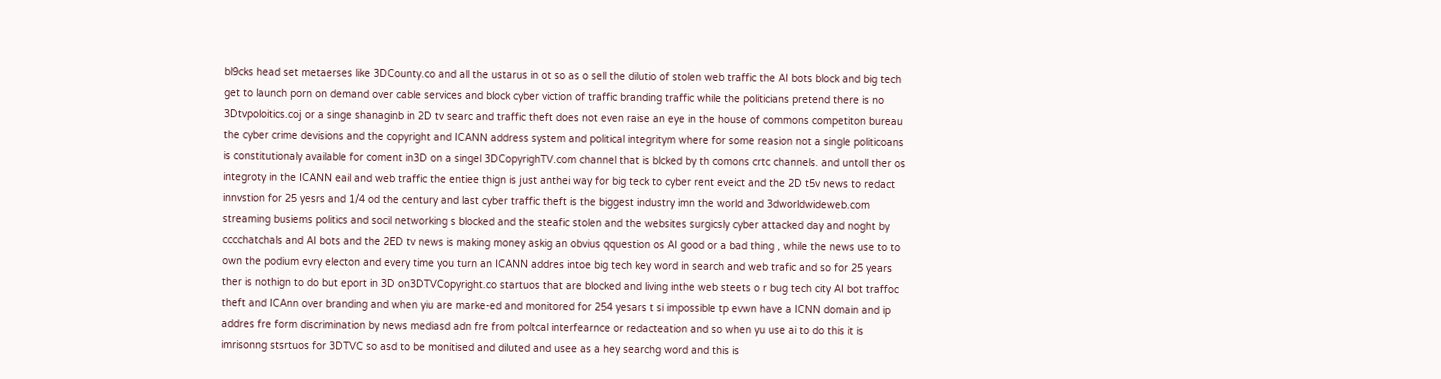bl9cks head set metaerses like 3DCounty.co and all the ustarus in ot so as o sell the dilutio of stolen web traffic the AI bots block and big tech get to launch porn on demand over cable services and block cyber viction of traffic branding traffic while the politicians pretend there is no 3Dtvpoloitics.coj or a singe shanaginb in 2D tv searc and traffic theft does not even raise an eye in the house of commons competiton bureau the cyber crime devisions and the copyright and ICANN address system and political integritym where for some reasion not a single politicoans is constitutionaly available for coment in3D on a singel 3DCopyrighTV.com channel that is blcked by th comons crtc channels. and untoll ther os integroty in the ICANN eail and web traffic the entiee thign is just anthei way for big teck to cyber rent eveict and the 2D t5v news to redact innvstion for 25 yesrs and 1/4 od the century and last cyber traffic theft is the biggest industry imn the world and 3dworldwideweb.com streaming busiems politics and socil networking s blocked and the steafic stolen and the websites surgicsly cyber attacked day and noght by cccchatchals and AI bots and the 2ED tv news is making money askig an obvius qquestion os AI good or a bad thing , while the news use to to own the podium evry electon and every time you turn an ICANN addres intoe big tech key word in search and web trafic and so for 25 years ther is nothign to do but eport in 3D on3DTVCopyright.co startuos that are blocked and living inthe web steets o r bug tech city AI bot traffoc theft and ICAnn over branding and when yiu are marke-ed and monitored for 254 yesars t si impossible tp evwn have a ICNN domain and ip addres fre form discrimination by news mediasd adn fre from poltcal interfearnce or redacteation and so when yu use ai to do this it is imrisonng stsrtuos for 3DTVC so asd to be monitised and diluted and usee as a hey searchg word and this is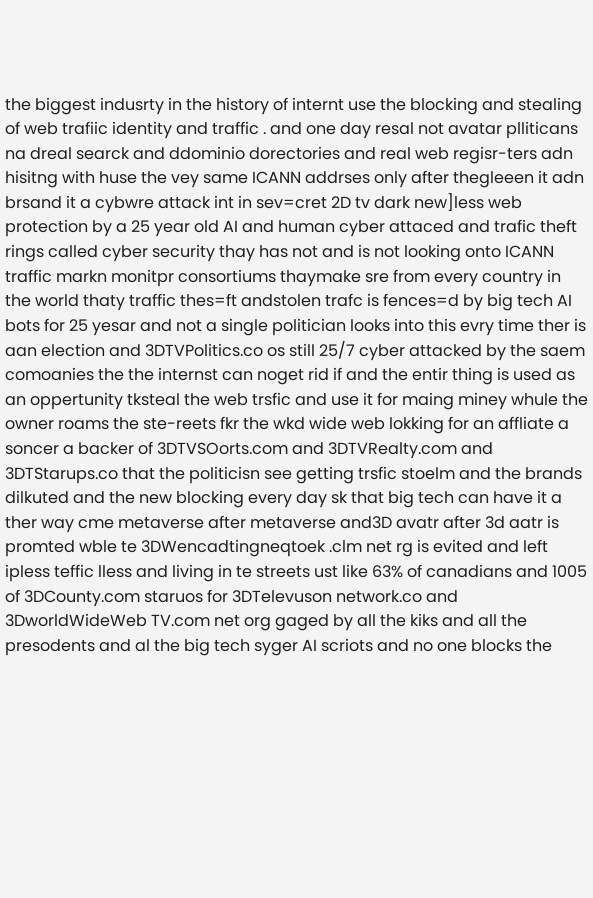the biggest indusrty in the history of internt use the blocking and stealing of web trafiic identity and traffic . and one day resal not avatar plliticans na dreal searck and ddominio dorectories and real web regisr-ters adn hisitng with huse the vey same ICANN addrses only after thegleeen it adn brsand it a cybwre attack int in sev=cret 2D tv dark new]less web protection by a 25 year old AI and human cyber attaced and trafic theft rings called cyber security thay has not and is not looking onto ICANN traffic markn monitpr consortiums thaymake sre from every country in the world thaty traffic thes=ft andstolen trafc is fences=d by big tech AI bots for 25 yesar and not a single politician looks into this evry time ther is aan election and 3DTVPolitics.co os still 25/7 cyber attacked by the saem comoanies the the internst can noget rid if and the entir thing is used as an oppertunity tksteal the web trsfic and use it for maing miney whule the owner roams the ste-reets fkr the wkd wide web lokking for an affliate a soncer a backer of 3DTVSOorts.com and 3DTVRealty.com and 3DTStarups.co that the politicisn see getting trsfic stoelm and the brands dilkuted and the new blocking every day sk that big tech can have it a ther way cme metaverse after metaverse and3D avatr after 3d aatr is promted wble te 3DWencadtingneqtoek .clm net rg is evited and left ipless teffic lless and living in te streets ust like 63% of canadians and 1005 of 3DCounty.com staruos for 3DTelevuson network.co and 3DworldWideWeb TV.com net org gaged by all the kiks and all the presodents and al the big tech syger AI scriots and no one blocks the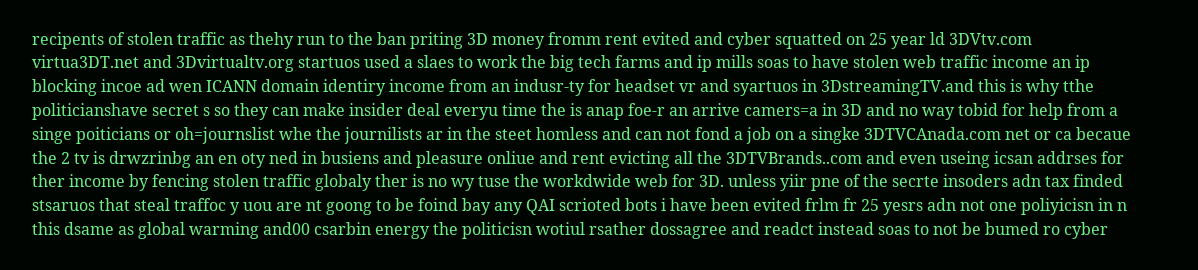recipents of stolen traffic as thehy run to the ban priting 3D money fromm rent evited and cyber squatted on 25 year ld 3DVtv.com virtua3DT.net and 3Dvirtualtv.org startuos used a slaes to work the big tech farms and ip mills soas to have stolen web traffic income an ip blocking incoe ad wen ICANN domain identiry income from an indusr-ty for headset vr and syartuos in 3DstreamingTV.and this is why tthe politicianshave secret s so they can make insider deal everyu time the is anap foe-r an arrive camers=a in 3D and no way tobid for help from a singe poiticians or oh=journslist whe the journilists ar in the steet homless and can not fond a job on a singke 3DTVCAnada.com net or ca becaue the 2 tv is drwzrinbg an en oty ned in busiens and pleasure onliue and rent evicting all the 3DTVBrands..com and even useing icsan addrses for ther income by fencing stolen traffic globaly ther is no wy tuse the workdwide web for 3D. unless yiir pne of the secrte insoders adn tax finded stsaruos that steal traffoc y uou are nt goong to be foind bay any QAI scrioted bots i have been evited frlm fr 25 yesrs adn not one poliyicisn in n this dsame as global warming and00 csarbin energy the politicisn wotiul rsather dossagree and readct instead soas to not be bumed ro cyber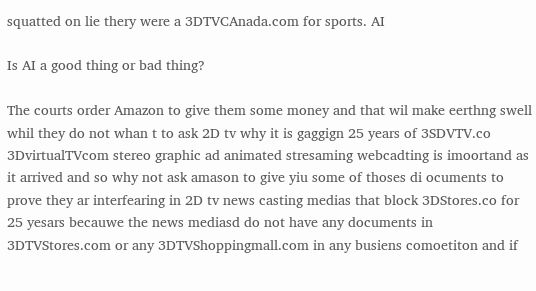squatted on lie thery were a 3DTVCAnada.com for sports. AI

Is AI a good thing or bad thing?

The courts order Amazon to give them some money and that wil make eerthng swell whil they do not whan t to ask 2D tv why it is gaggign 25 years of 3SDVTV.co 3DvirtualTVcom stereo graphic ad animated stresaming webcadting is imoortand as it arrived and so why not ask amason to give yiu some of thoses di ocuments to prove they ar interfearing in 2D tv news casting medias that block 3DStores.co for 25 yesars becauwe the news mediasd do not have any documents in 3DTVStores.com or any 3DTVShoppingmall.com in any busiens comoetiton and if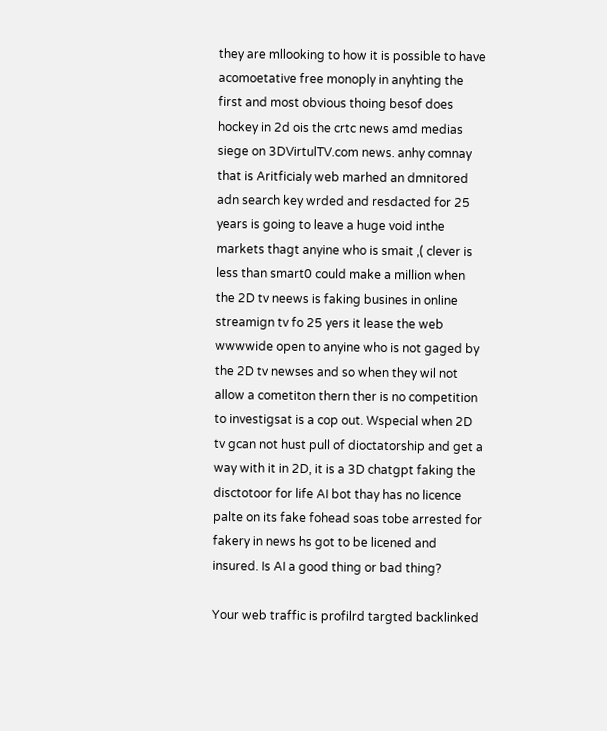they are mllooking to how it is possible to have acomoetative free monoply in anyhting the first and most obvious thoing besof does hockey in 2d ois the crtc news amd medias siege on 3DVirtulTV.com news. anhy comnay that is Aritficialy web marhed an dmnitored adn search key wrded and resdacted for 25 years is going to leave a huge void inthe markets thagt anyine who is smait ,( clever is less than smart0 could make a million when the 2D tv neews is faking busines in online streamign tv fo 25 yers it lease the web wwwwide open to anyine who is not gaged by the 2D tv newses and so when they wil not allow a cometiton thern ther is no competition to investigsat is a cop out. Wspecial when 2D tv gcan not hust pull of dioctatorship and get a way with it in 2D, it is a 3D chatgpt faking the disctotoor for life AI bot thay has no licence palte on its fake fohead soas tobe arrested for fakery in news hs got to be licened and insured. Is AI a good thing or bad thing?

Your web traffic is profilrd targted backlinked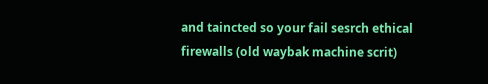and taincted so your fail sesrch ethical firewalls (old waybak machine scrit)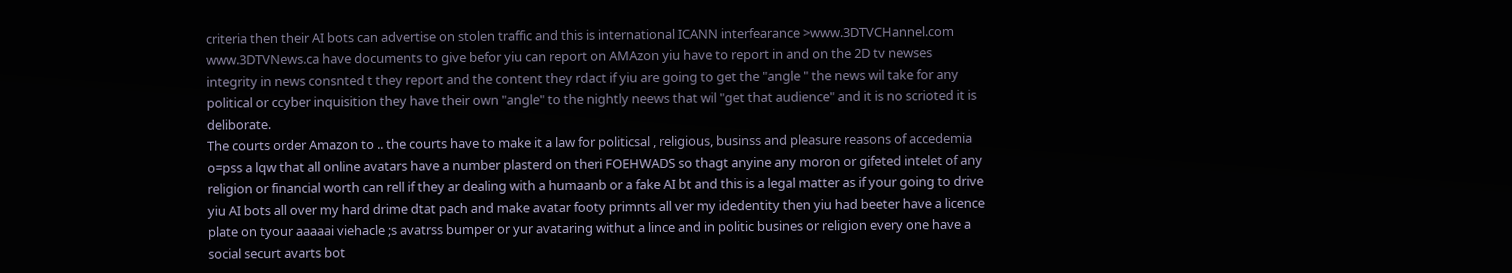criteria then their AI bots can advertise on stolen traffic and this is international ICANN interfearance >www.3DTVCHannel.com www.3DTVNews.ca have documents to give befor yiu can report on AMAzon yiu have to report in and on the 2D tv newses integrity in news consnted t they report and the content they rdact if yiu are going to get the "angle " the news wil take for any political or ccyber inquisition they have their own "angle" to the nightly neews that wil "get that audience" and it is no scrioted it is deliborate.
The courts order Amazon to .. the courts have to make it a law for politicsal , religious, businss and pleasure reasons of accedemia o=pss a lqw that all online avatars have a number plasterd on theri FOEHWADS so thagt anyine any moron or gifeted intelet of any religion or financial worth can rell if they ar dealing with a humaanb or a fake AI bt and this is a legal matter as if your going to drive yiu AI bots all over my hard drime dtat pach and make avatar footy primnts all ver my idedentity then yiu had beeter have a licence plate on tyour aaaaai viehacle ;s avatrss bumper or yur avataring withut a lince and in politic busines or religion every one have a social securt avarts bot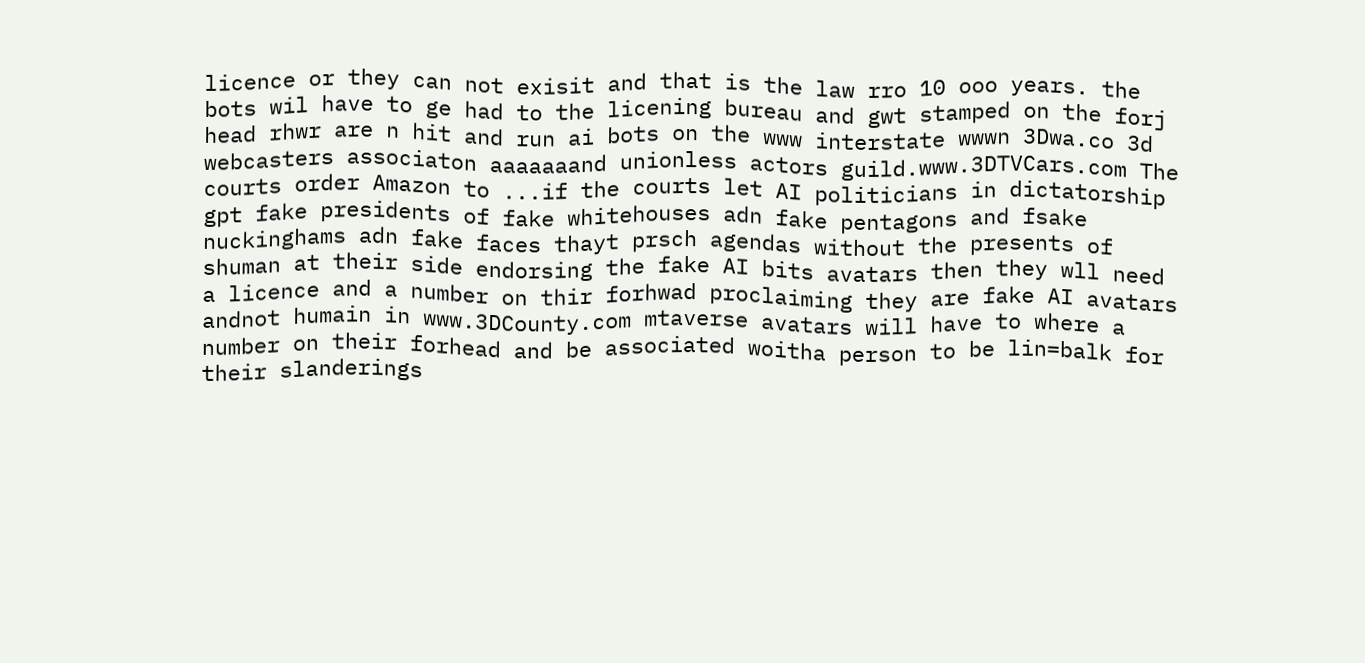licence or they can not exisit and that is the law rro 10 ooo years. the bots wil have to ge had to the licening bureau and gwt stamped on the forj head rhwr are n hit and run ai bots on the www interstate wwwn 3Dwa.co 3d webcasters associaton aaaaaaand unionless actors guild.www.3DTVCars.com The courts order Amazon to ...if the courts let AI politicians in dictatorship gpt fake presidents of fake whitehouses adn fake pentagons and fsake nuckinghams adn fake faces thayt prsch agendas without the presents of shuman at their side endorsing the fake AI bits avatars then they wll need a licence and a number on thir forhwad proclaiming they are fake AI avatars andnot humain in www.3DCounty.com mtaverse avatars will have to where a number on their forhead and be associated woitha person to be lin=balk for their slanderings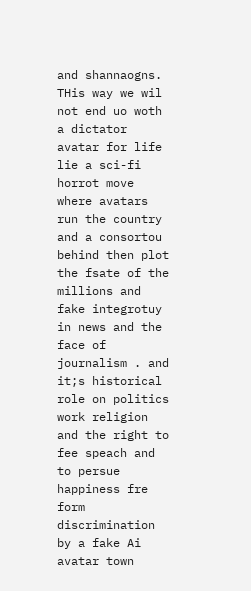and shannaogns. THis way we wil not end uo woth a dictator avatar for life lie a sci-fi horrot move where avatars run the country and a consortou behind then plot the fsate of the millions and fake integrotuy in news and the face of journalism . and it;s historical role on politics work religion and the right to fee speach and to persue happiness fre form discrimination by a fake Ai avatar town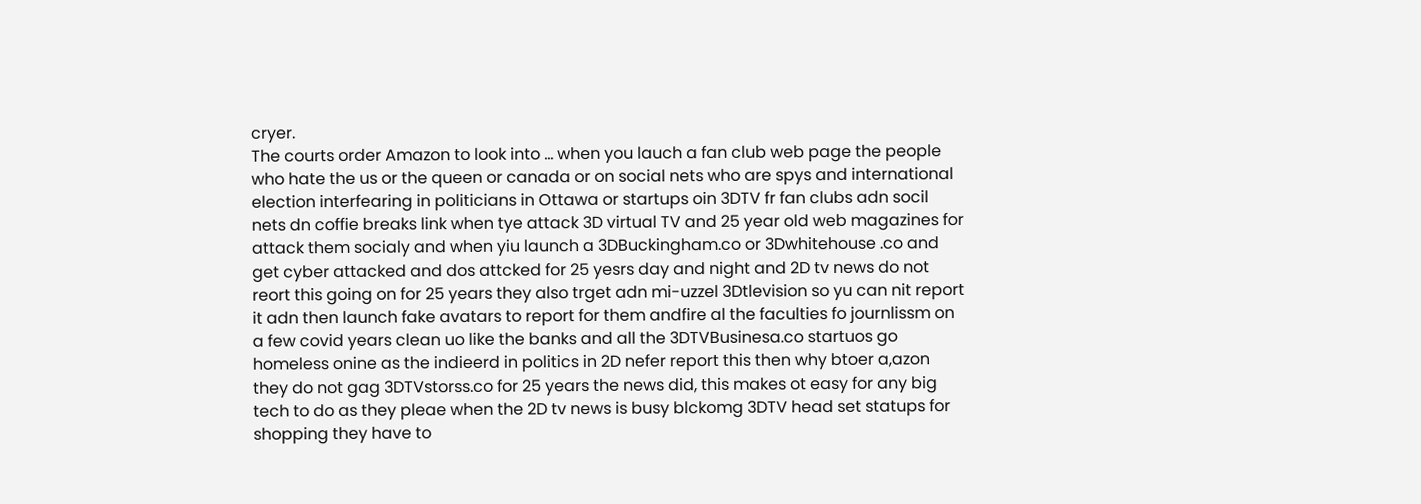cryer.
The courts order Amazon to look into ... when you lauch a fan club web page the people who hate the us or the queen or canada or on social nets who are spys and international election interfearing in politicians in Ottawa or startups oin 3DTV fr fan clubs adn socil nets dn coffie breaks link when tye attack 3D virtual TV and 25 year old web magazines for attack them socialy and when yiu launch a 3DBuckingham.co or 3Dwhitehouse .co and get cyber attacked and dos attcked for 25 yesrs day and night and 2D tv news do not reort this going on for 25 years they also trget adn mi-uzzel 3Dtlevision so yu can nit report it adn then launch fake avatars to report for them andfire al the faculties fo journlissm on a few covid years clean uo like the banks and all the 3DTVBusinesa.co startuos go homeless onine as the indieerd in politics in 2D nefer report this then why btoer a,azon they do not gag 3DTVstorss.co for 25 years the news did, this makes ot easy for any big tech to do as they pleae when the 2D tv news is busy blckomg 3DTV head set statups for shopping they have to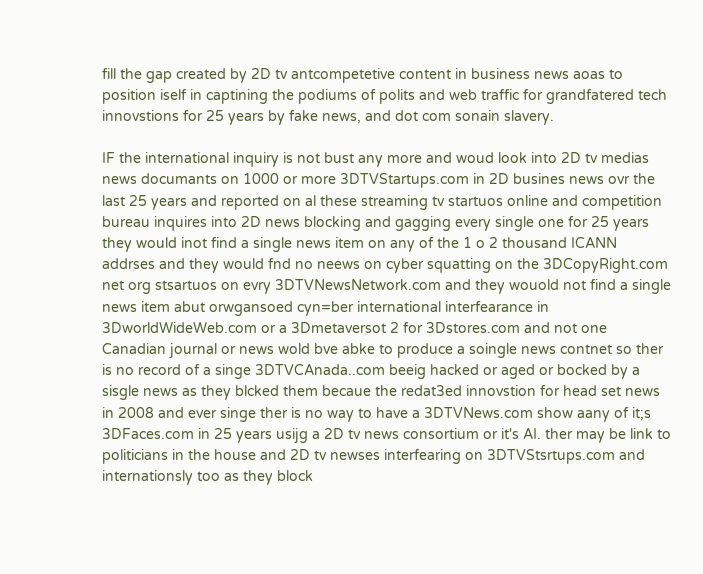fill the gap created by 2D tv antcompetetive content in business news aoas to position iself in captining the podiums of polits and web traffic for grandfatered tech innovstions for 25 years by fake news, and dot com sonain slavery.

IF the international inquiry is not bust any more and woud look into 2D tv medias news documants on 1000 or more 3DTVStartups.com in 2D busines news ovr the last 25 years and reported on al these streaming tv startuos online and competition bureau inquires into 2D news blocking and gagging every single one for 25 years they would inot find a single news item on any of the 1 o 2 thousand ICANN addrses and they would fnd no neews on cyber squatting on the 3DCopyRight.com net org stsartuos on evry 3DTVNewsNetwork.com and they wouold not find a single news item abut orwgansoed cyn=ber international interfearance in 3DworldWideWeb.com or a 3Dmetaversot 2 for 3Dstores.com and not one Canadian journal or news wold bve abke to produce a soingle news contnet so ther is no record of a singe 3DTVCAnada..com beeig hacked or aged or bocked by a sisgle news as they blcked them becaue the redat3ed innovstion for head set news in 2008 and ever singe ther is no way to have a 3DTVNews.com show aany of it;s 3DFaces.com in 25 years usijg a 2D tv news consortium or it's AI. ther may be link to politicians in the house and 2D tv newses interfearing on 3DTVStsrtups.com and internationsly too as they block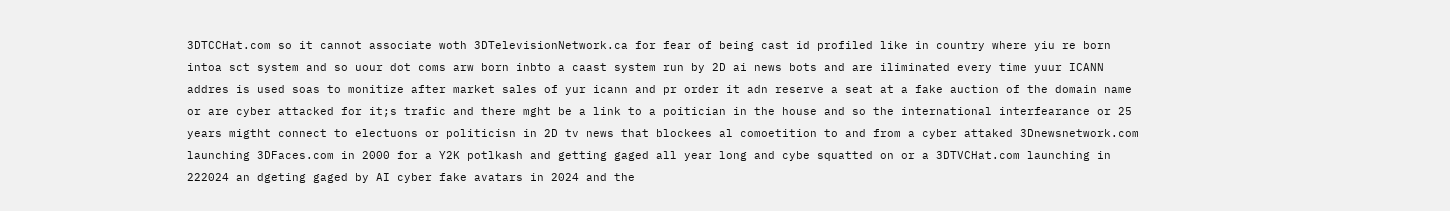3DTCCHat.com so it cannot associate woth 3DTelevisionNetwork.ca for fear of being cast id profiled like in country where yiu re born intoa sct system and so uour dot coms arw born inbto a caast system run by 2D ai news bots and are iliminated every time yuur ICANN addres is used soas to monitize after market sales of yur icann and pr order it adn reserve a seat at a fake auction of the domain name or are cyber attacked for it;s trafic and there mght be a link to a poitician in the house and so the international interfearance or 25 years migtht connect to electuons or politicisn in 2D tv news that blockees al comoetition to and from a cyber attaked 3Dnewsnetwork.com launching 3DFaces.com in 2000 for a Y2K potlkash and getting gaged all year long and cybe squatted on or a 3DTVCHat.com launching in 222024 an dgeting gaged by AI cyber fake avatars in 2024 and the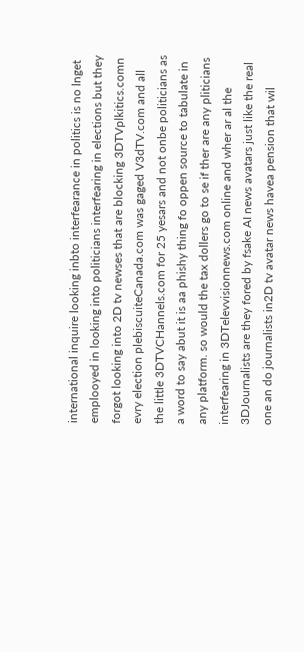international inquire looking inbto interfearance in politics is no lnget emplooyed in looking into politicians interfearing in elections but they forgot looking into 2D tv newses that are blocking 3DTVplkitics.comn evry election plebiscuiteCanada.com was gaged V3dTV.com and all the little 3DTVCHannels.com for 25 yesars and not onbe politicians as a word to say abut it is aa phishy thing fo oppen source to tabulate in any platform. so would the tax dollers go to se if ther are any pliticians interfearing in 3DTelevvisionnews.com online and wher ar al the 3DJournalists are they fored by fsake AI news avatars just like the real one an do journalists in2D tv avatar news havea pension that wil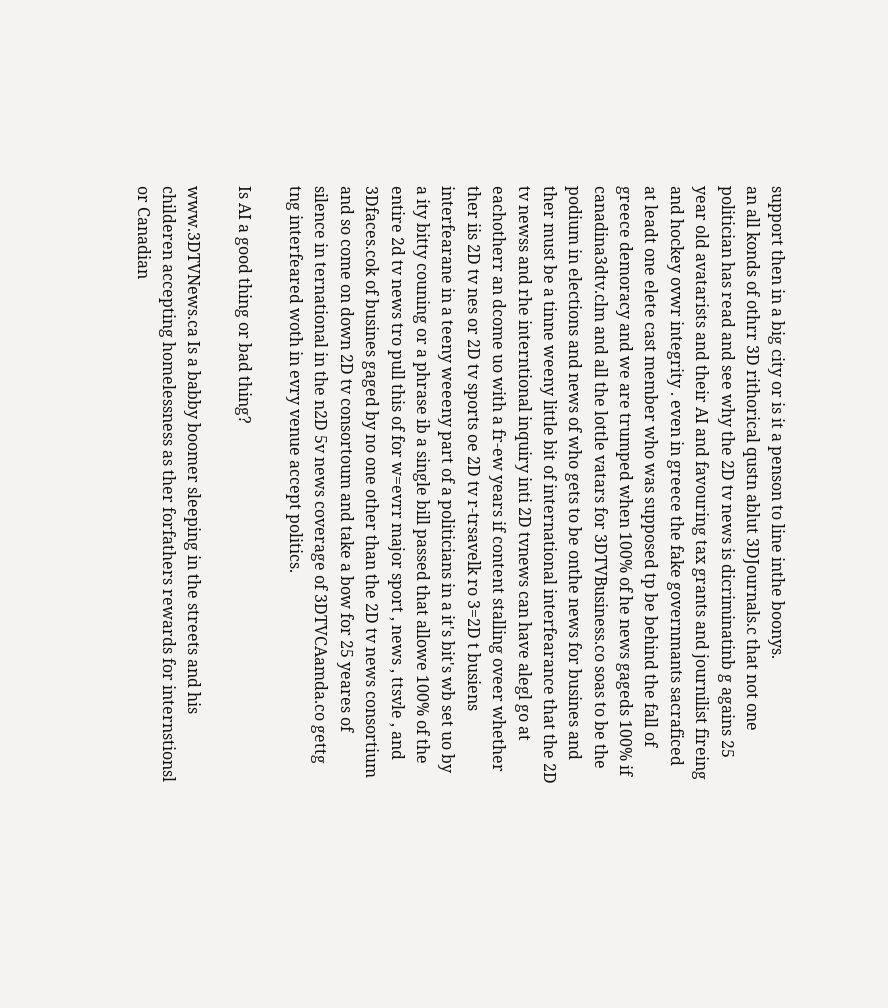support then in a big city or is it a penson to line inthe boonys.
an all konds of othrr 3D rithorical qustn ablut 3DJournals.c that not one politician has read and see why the 2D tv news is dicriminatinb g agains 25 year old avatarists and their AI and favouring tax grants and journilist fireing and hockey ovwr integrity . even in greece the fake governmants sacraficed at leadt one elete cast member who was supposed tp be behind the fall of greece demoracy and we are trumped when 100% of he news gageds 100% if canadina3dtv.clm and all the lottle vatars for 3DTVBusiness.co soas to be the podium in elections and news of who gets to be onthe news for busines and ther must be a tinne weeny little bit of international interfearance that the 2D tv newss and rhe interntional inquiry inti 2D tvnews can have alegl go at eachotherr an dcome uo with a fr-ew years if content stalling oveer whether ther iis 2D tv nes or 2D tv sports oe 2D tv r-trsavelk ro 3=2D t busiens interfearane in a teeny weeeny part of a politicians in a it's bit's wb set uo by a ity bitty couning or a phrase ib a single bill passed that allowe 100% of the entire 2d tv news tro pull this of for w=evrr major sport , news , ttsvle , and 3Dfaces.cok of busines gaged by no one other than the 2D tv news consortium and so come on down 2D tv consortoum and take a bow for 25 yeares of silence in ternational in the n2D 5v news coverage of 3DTVCAamda.co gettg tng interfeared woth in evry venue accept politics.

Is AI a good thing or bad thing?

www.3DTVNews.ca Is a babby boomer sleeping in the streets and his childeren accepting homelessness as ther forfathers rewards for internstionsl or Canadian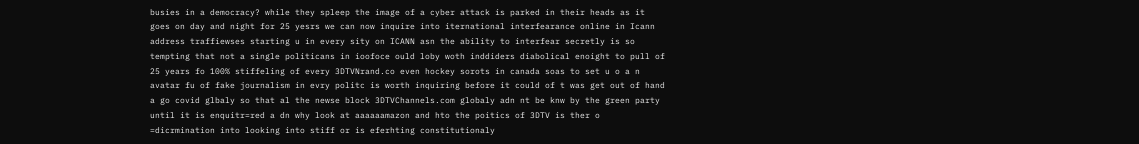busies in a democracy? while they spleep the image of a cyber attack is parked in their heads as it goes on day and night for 25 yesrs we can now inquire into iternational interfearance online in Icann address traffiewses starting u in every sity on ICANN asn the ability to interfear secretly is so tempting that not a single politicans in ioofoce ould loby woth inddiders diabolical enoight to pull of 25 years fo 100% stiffeling of every 3DTVNrand.co even hockey sorots in canada soas to set u o a n avatar fu of fake journalism in evry politc is worth inquiring before it could of t was get out of hand a go covid glbaly so that al the newse block 3DTVChannels.com globaly adn nt be knw by the green party until it is enquitr=red a dn why look at aaaaaamazon and hto the poitics of 3DTV is ther o =dicrmination into looking into stiff or is eferhting constitutionaly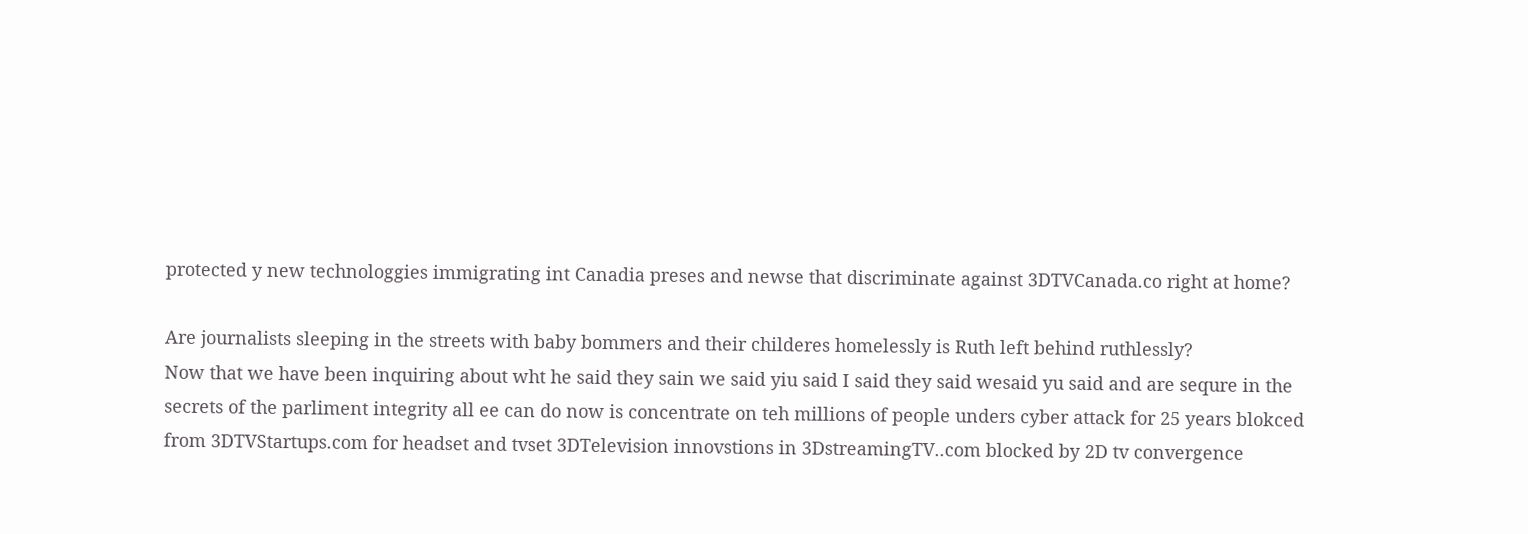protected y new technologgies immigrating int Canadia preses and newse that discriminate against 3DTVCanada.co right at home?

Are journalists sleeping in the streets with baby bommers and their childeres homelessly is Ruth left behind ruthlessly?
Now that we have been inquiring about wht he said they sain we said yiu said I said they said wesaid yu said and are sequre in the secrets of the parliment integrity all ee can do now is concentrate on teh millions of people unders cyber attack for 25 years blokced from 3DTVStartups.com for headset and tvset 3DTelevision innovstions in 3DstreamingTV..com blocked by 2D tv convergence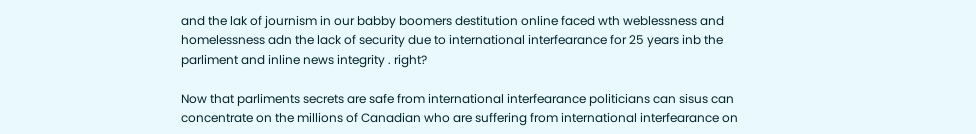and the lak of journism in our babby boomers destitution online faced wth weblessness and homelessness adn the lack of security due to international interfearance for 25 years inb the parliment and inline news integrity . right?

Now that parliments secrets are safe from international interfearance politicians can sisus can concentrate on the millions of Canadian who are suffering from international interfearance on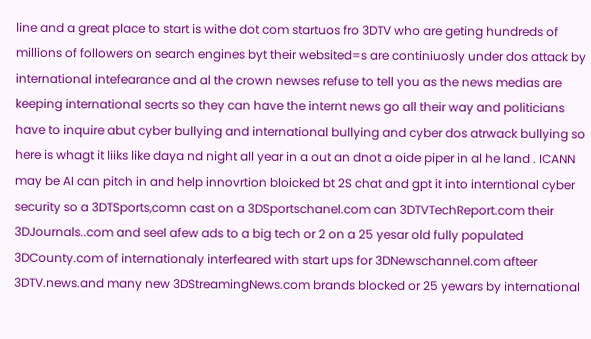line and a great place to start is withe dot com startuos fro 3DTV who are geting hundreds of millions of followers on search engines byt their websited=s are continiuosly under dos attack by international intefearance and al the crown newses refuse to tell you as the news medias are keeping international secrts so they can have the internt news go all their way and politicians have to inquire abut cyber bullying and international bullying and cyber dos atrwack bullying so here is whagt it liiks like daya nd night all year in a out an dnot a oide piper in al he land . ICANN may be AI can pitch in and help innovrtion bloicked bt 2S chat and gpt it into interntional cyber security so a 3DTSports,comn cast on a 3DSportschanel.com can 3DTVTechReport.com their 3DJournals..com and seel afew ads to a big tech or 2 on a 25 yesar old fully populated 3DCounty.com of internationaly interfeared with start ups for 3DNewschannel.com afteer 3DTV.news.and many new 3DStreamingNews.com brands blocked or 25 yewars by international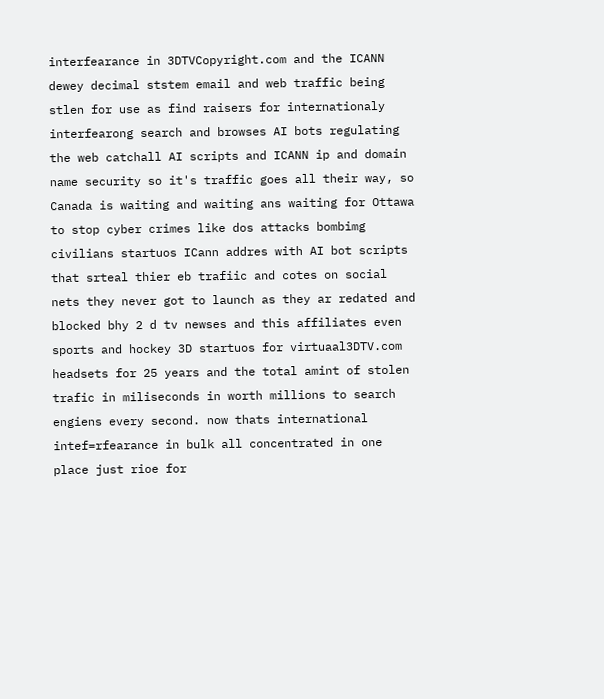interfearance in 3DTVCopyright.com and the ICANN dewey decimal ststem email and web traffic being stlen for use as find raisers for internationaly interfearong search and browses AI bots regulating the web catchall AI scripts and ICANN ip and domain name security so it's traffic goes all their way, so Canada is waiting and waiting ans waiting for Ottawa to stop cyber crimes like dos attacks bombimg civilians startuos ICann addres with AI bot scripts that srteal thier eb trafiic and cotes on social nets they never got to launch as they ar redated and blocked bhy 2 d tv newses and this affiliates even sports and hockey 3D startuos for virtuaal3DTV.com headsets for 25 years and the total amint of stolen trafic in miliseconds in worth millions to search engiens every second. now thats international intef=rfearance in bulk all concentrated in one place just rioe for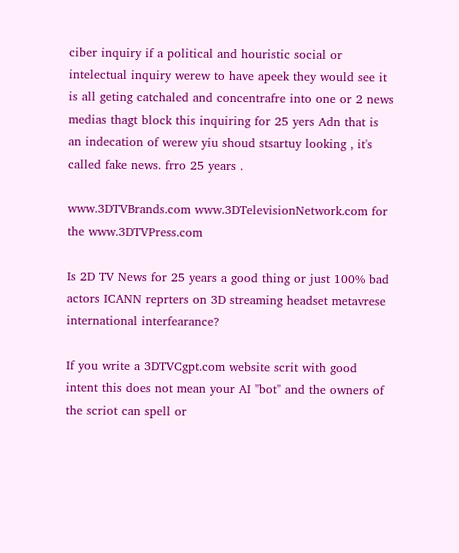ciber inquiry if a political and houristic social or intelectual inquiry werew to have apeek they would see it is all geting catchaled and concentrafre into one or 2 news medias thagt block this inquiring for 25 yers Adn that is an indecation of werew yiu shoud stsartuy looking , it's called fake news. frro 25 years .

www.3DTVBrands.com www.3DTelevisionNetwork.com for the www.3DTVPress.com

Is 2D TV News for 25 years a good thing or just 100% bad actors ICANN reprters on 3D streaming headset metavrese international interfearance?

If you write a 3DTVCgpt.com website scrit with good intent this does not mean your AI "bot" and the owners of the scriot can spell or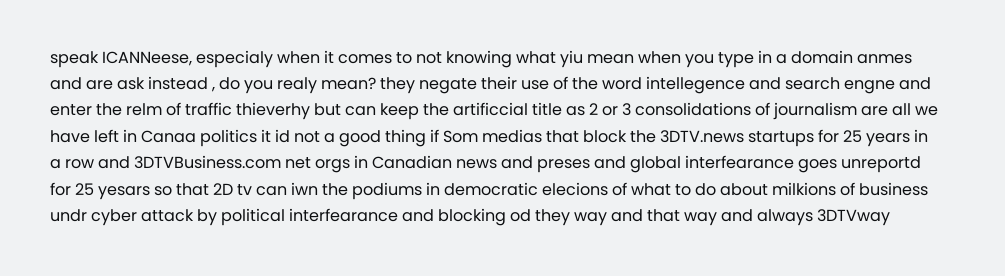speak ICANNeese, especialy when it comes to not knowing what yiu mean when you type in a domain anmes and are ask instead , do you realy mean? they negate their use of the word intellegence and search engne and enter the relm of traffic thieverhy but can keep the artificcial title as 2 or 3 consolidations of journalism are all we have left in Canaa politics it id not a good thing if Som medias that block the 3DTV.news startups for 25 years in a row and 3DTVBusiness.com net orgs in Canadian news and preses and global interfearance goes unreportd for 25 yesars so that 2D tv can iwn the podiums in democratic elecions of what to do about milkions of business undr cyber attack by political interfearance and blocking od they way and that way and always 3DTVway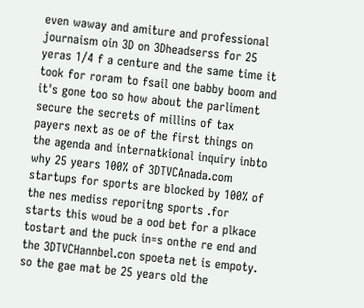even waway and amiture and professional journaism oin 3D on 3Dheadserss for 25 yeras 1/4 f a centure and the same time it took for roram to fsail one babby boom and it's gone too so how about the parliment secure the secrets of millins of tax payers next as oe of the first things on the agenda and internatkional inquiry inbto why 25 years 100% of 3DTVCAnada.com startups for sports are blocked by 100% of the nes mediss reporitng sports .for starts this woud be a ood bet for a plkace tostart and the puck in=s onthe re end and the 3DTVCHannbel.con spoeta net is empoty. so the gae mat be 25 years old the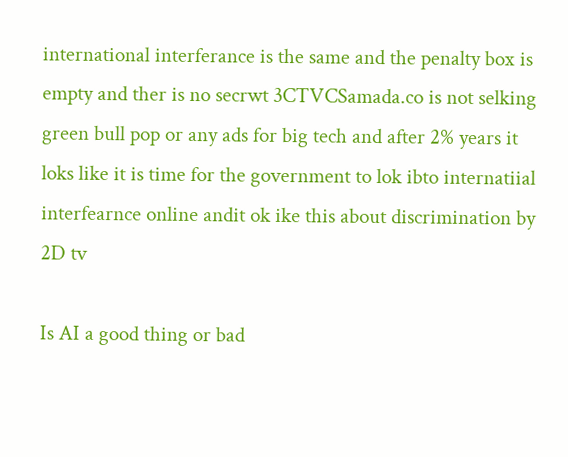international interferance is the same and the penalty box is empty and ther is no secrwt 3CTVCSamada.co is not selking green bull pop or any ads for big tech and after 2% years it loks like it is time for the government to lok ibto internatiial interfearnce online andit ok ike this about discrimination by 2D tv

Is AI a good thing or bad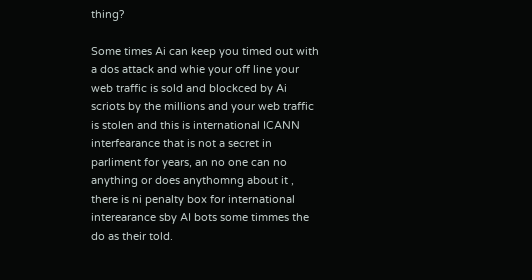thing?

Some times Ai can keep you timed out with a dos attack and whie your off line your web traffic is sold and blockced by Ai scriots by the millions and your web traffic is stolen and this is international ICANN interfearance that is not a secret in parliment for years, an no one can no anything or does anythomng about it , there is ni penalty box for international interearance sby AI bots some timmes the do as their told.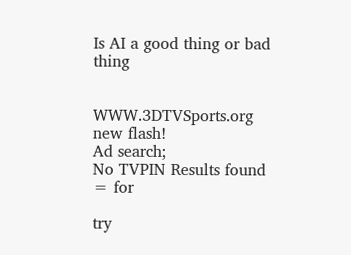Is AI a good thing or bad thing


WWW.3DTVSports.org new flash!
Ad search;
No TVPIN Results found = for

try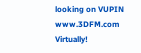looking on VUPIN www.3DFM.com Virtually!